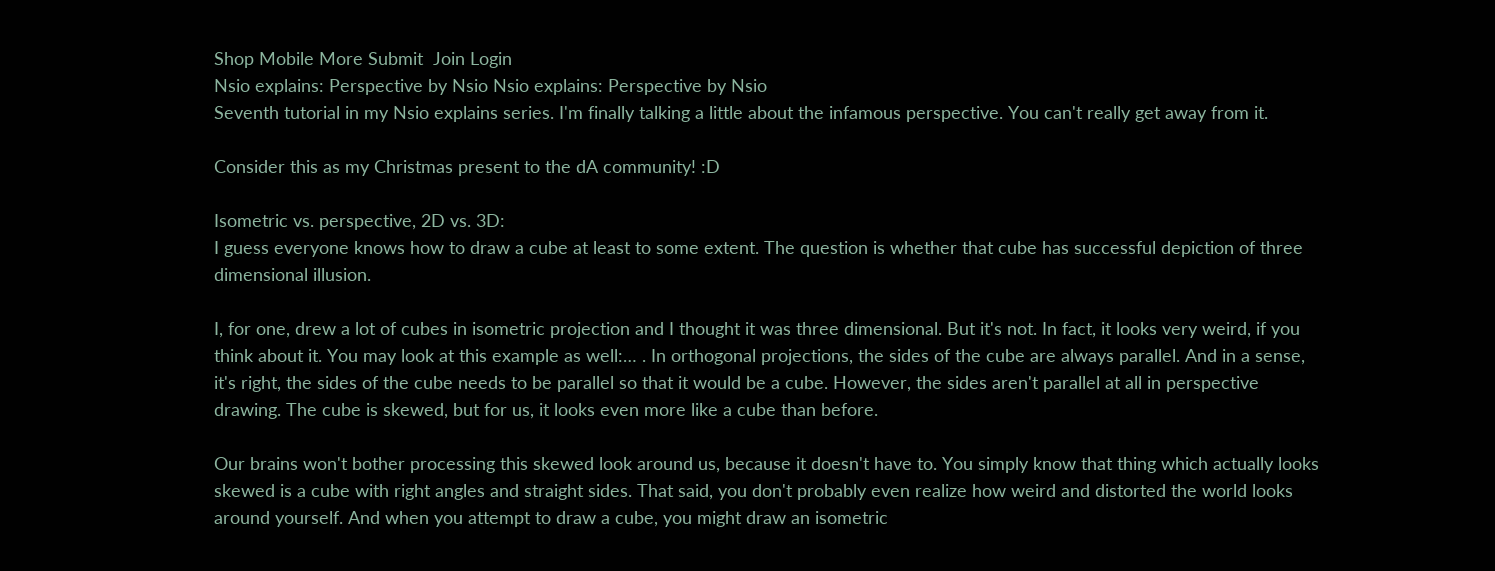Shop Mobile More Submit  Join Login
Nsio explains: Perspective by Nsio Nsio explains: Perspective by Nsio
Seventh tutorial in my Nsio explains series. I'm finally talking a little about the infamous perspective. You can't really get away from it.

Consider this as my Christmas present to the dA community! :D

Isometric vs. perspective, 2D vs. 3D:
I guess everyone knows how to draw a cube at least to some extent. The question is whether that cube has successful depiction of three dimensional illusion.

I, for one, drew a lot of cubes in isometric projection and I thought it was three dimensional. But it's not. In fact, it looks very weird, if you think about it. You may look at this example as well:… . In orthogonal projections, the sides of the cube are always parallel. And in a sense, it's right, the sides of the cube needs to be parallel so that it would be a cube. However, the sides aren't parallel at all in perspective drawing. The cube is skewed, but for us, it looks even more like a cube than before.

Our brains won't bother processing this skewed look around us, because it doesn't have to. You simply know that thing which actually looks skewed is a cube with right angles and straight sides. That said, you don't probably even realize how weird and distorted the world looks around yourself. And when you attempt to draw a cube, you might draw an isometric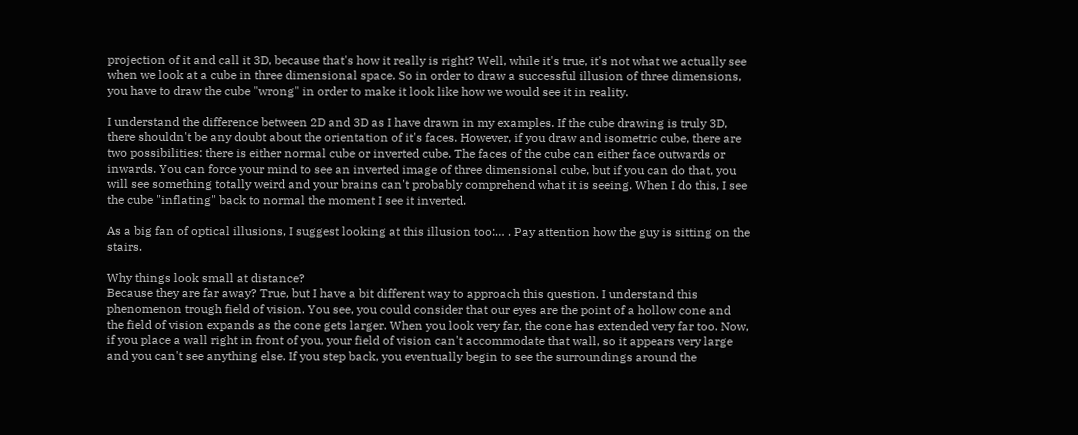projection of it and call it 3D, because that's how it really is right? Well, while it's true, it's not what we actually see when we look at a cube in three dimensional space. So in order to draw a successful illusion of three dimensions, you have to draw the cube "wrong" in order to make it look like how we would see it in reality.

I understand the difference between 2D and 3D as I have drawn in my examples. If the cube drawing is truly 3D, there shouldn't be any doubt about the orientation of it's faces. However, if you draw and isometric cube, there are two possibilities: there is either normal cube or inverted cube. The faces of the cube can either face outwards or inwards. You can force your mind to see an inverted image of three dimensional cube, but if you can do that, you will see something totally weird and your brains can't probably comprehend what it is seeing. When I do this, I see the cube "inflating" back to normal the moment I see it inverted.

As a big fan of optical illusions, I suggest looking at this illusion too:… . Pay attention how the guy is sitting on the stairs.

Why things look small at distance?
Because they are far away? True, but I have a bit different way to approach this question. I understand this phenomenon trough field of vision. You see, you could consider that our eyes are the point of a hollow cone and the field of vision expands as the cone gets larger. When you look very far, the cone has extended very far too. Now, if you place a wall right in front of you, your field of vision can't accommodate that wall, so it appears very large and you can't see anything else. If you step back, you eventually begin to see the surroundings around the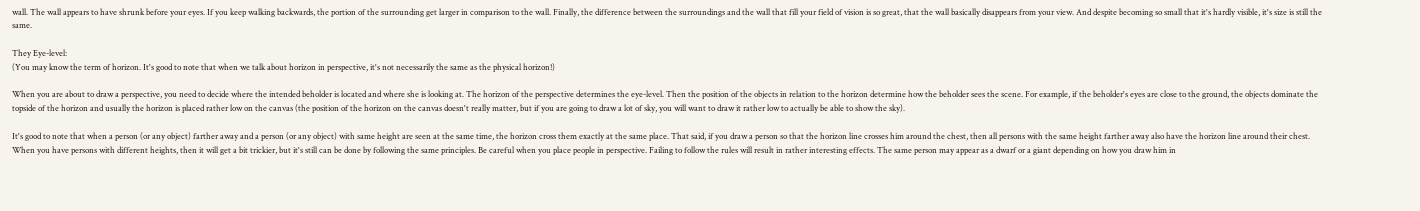wall. The wall appears to have shrunk before your eyes. If you keep walking backwards, the portion of the surrounding get larger in comparison to the wall. Finally, the difference between the surroundings and the wall that fill your field of vision is so great, that the wall basically disappears from your view. And despite becoming so small that it's hardly visible, it's size is still the same.

They Eye-level:
(You may know the term of horizon. It's good to note that when we talk about horizon in perspective, it's not necessarily the same as the physical horizon!)

When you are about to draw a perspective, you need to decide where the intended beholder is located and where she is looking at. The horizon of the perspective determines the eye-level. Then the position of the objects in relation to the horizon determine how the beholder sees the scene. For example, if the beholder's eyes are close to the ground, the objects dominate the topside of the horizon and usually the horizon is placed rather low on the canvas (the position of the horizon on the canvas doesn't really matter, but if you are going to draw a lot of sky, you will want to draw it rather low to actually be able to show the sky).

It's good to note that when a person (or any object) farther away and a person (or any object) with same height are seen at the same time, the horizon cross them exactly at the same place. That said, if you draw a person so that the horizon line crosses him around the chest, then all persons with the same height farther away also have the horizon line around their chest.  When you have persons with different heights, then it will get a bit trickier, but it's still can be done by following the same principles. Be careful when you place people in perspective. Failing to follow the rules will result in rather interesting effects. The same person may appear as a dwarf or a giant depending on how you draw him in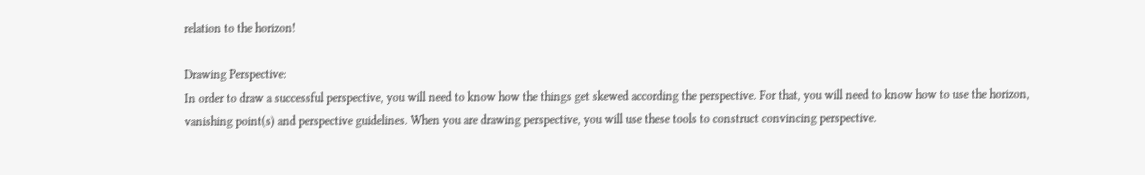relation to the horizon!

Drawing Perspective:
In order to draw a successful perspective, you will need to know how the things get skewed according the perspective. For that, you will need to know how to use the horizon, vanishing point(s) and perspective guidelines. When you are drawing perspective, you will use these tools to construct convincing perspective.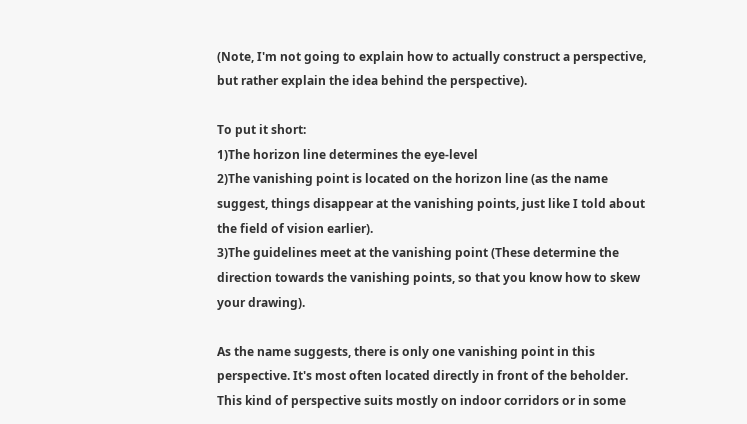(Note, I'm not going to explain how to actually construct a perspective, but rather explain the idea behind the perspective).

To put it short:
1)The horizon line determines the eye-level
2)The vanishing point is located on the horizon line (as the name suggest, things disappear at the vanishing points, just like I told about the field of vision earlier).
3)The guidelines meet at the vanishing point (These determine the direction towards the vanishing points, so that you know how to skew your drawing).

As the name suggests, there is only one vanishing point in this perspective. It's most often located directly in front of the beholder. This kind of perspective suits mostly on indoor corridors or in some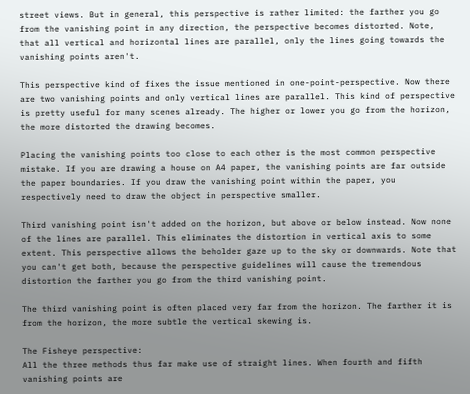street views. But in general, this perspective is rather limited: the farther you go from the vanishing point in any direction, the perspective becomes distorted. Note, that all vertical and horizontal lines are parallel, only the lines going towards the vanishing points aren't.

This perspective kind of fixes the issue mentioned in one-point-perspective. Now there are two vanishing points and only vertical lines are parallel. This kind of perspective is pretty useful for many scenes already. The higher or lower you go from the horizon, the more distorted the drawing becomes.

Placing the vanishing points too close to each other is the most common perspective mistake. If you are drawing a house on A4 paper, the vanishing points are far outside the paper boundaries. If you draw the vanishing point within the paper, you respectively need to draw the object in perspective smaller.

Third vanishing point isn't added on the horizon, but above or below instead. Now none of the lines are parallel. This eliminates the distortion in vertical axis to some extent. This perspective allows the beholder gaze up to the sky or downwards. Note that you can't get both, because the perspective guidelines will cause the tremendous distortion the farther you go from the third vanishing point.

The third vanishing point is often placed very far from the horizon. The farther it is from the horizon, the more subtle the vertical skewing is.

The Fisheye perspective:
All the three methods thus far make use of straight lines. When fourth and fifth vanishing points are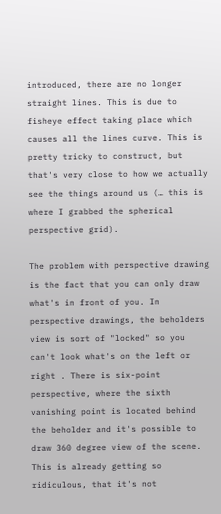introduced, there are no longer straight lines. This is due to fisheye effect taking place which causes all the lines curve. This is pretty tricky to construct, but that's very close to how we actually see the things around us (… this is where I grabbed the spherical perspective grid).

The problem with perspective drawing is the fact that you can only draw what's in front of you. In perspective drawings, the beholders view is sort of "locked" so you can't look what's on the left or right . There is six-point perspective, where the sixth vanishing point is located behind the beholder and it's possible to draw 360 degree view of the scene. This is already getting so ridiculous, that it's not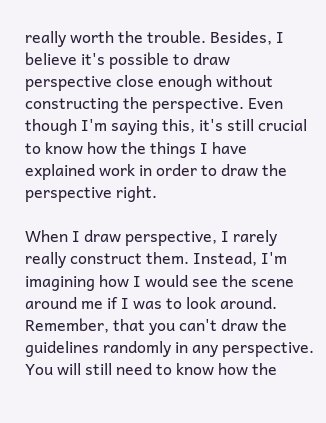really worth the trouble. Besides, I believe it's possible to draw perspective close enough without  constructing the perspective. Even though I'm saying this, it's still crucial to know how the things I have explained work in order to draw the perspective right.

When I draw perspective, I rarely really construct them. Instead, I'm imagining how I would see the scene around me if I was to look around. Remember, that you can't draw the guidelines randomly in any perspective. You will still need to know how the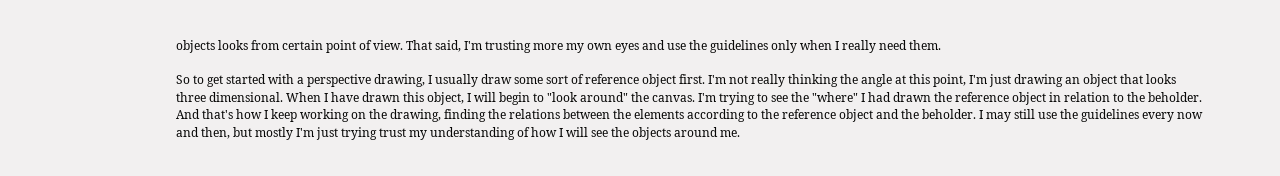objects looks from certain point of view. That said, I'm trusting more my own eyes and use the guidelines only when I really need them.

So to get started with a perspective drawing, I usually draw some sort of reference object first. I'm not really thinking the angle at this point, I'm just drawing an object that looks three dimensional. When I have drawn this object, I will begin to "look around" the canvas. I'm trying to see the "where" I had drawn the reference object in relation to the beholder. And that's how I keep working on the drawing, finding the relations between the elements according to the reference object and the beholder. I may still use the guidelines every now and then, but mostly I'm just trying trust my understanding of how I will see the objects around me.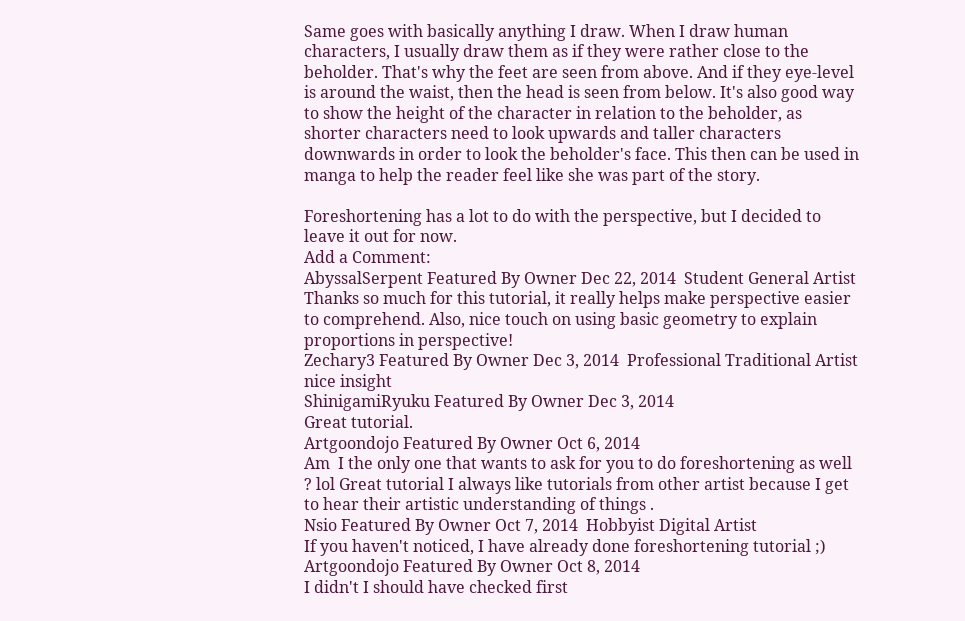Same goes with basically anything I draw. When I draw human characters, I usually draw them as if they were rather close to the beholder. That's why the feet are seen from above. And if they eye-level is around the waist, then the head is seen from below. It's also good way to show the height of the character in relation to the beholder, as shorter characters need to look upwards and taller characters downwards in order to look the beholder's face. This then can be used in manga to help the reader feel like she was part of the story.

Foreshortening has a lot to do with the perspective, but I decided to leave it out for now.
Add a Comment:
AbyssalSerpent Featured By Owner Dec 22, 2014  Student General Artist
Thanks so much for this tutorial, it really helps make perspective easier to comprehend. Also, nice touch on using basic geometry to explain proportions in perspective!
Zechary3 Featured By Owner Dec 3, 2014  Professional Traditional Artist
nice insight
ShinigamiRyuku Featured By Owner Dec 3, 2014
Great tutorial.
Artgoondojo Featured By Owner Oct 6, 2014
Am  I the only one that wants to ask for you to do foreshortening as well ? lol Great tutorial I always like tutorials from other artist because I get to hear their artistic understanding of things .
Nsio Featured By Owner Oct 7, 2014  Hobbyist Digital Artist
If you haven't noticed, I have already done foreshortening tutorial ;)
Artgoondojo Featured By Owner Oct 8, 2014
I didn't I should have checked first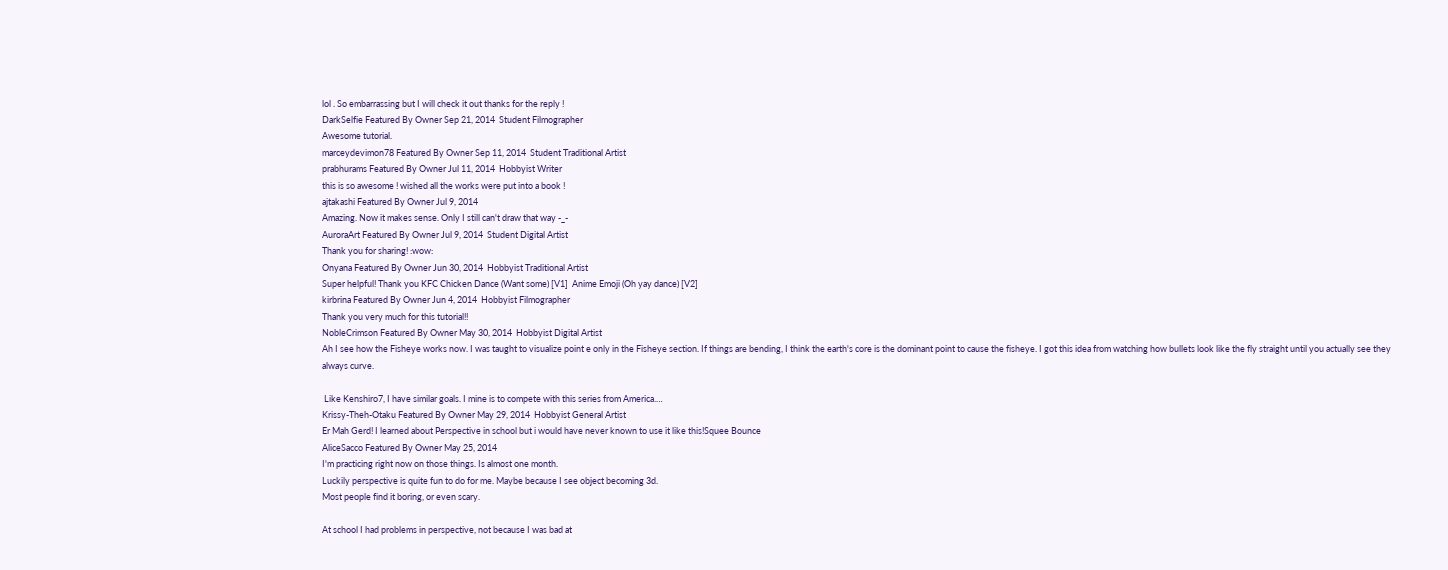lol . So embarrassing but I will check it out thanks for the reply !
DarkSelfie Featured By Owner Sep 21, 2014  Student Filmographer
Awesome tutorial.
marceydevimon78 Featured By Owner Sep 11, 2014  Student Traditional Artist
prabhurams Featured By Owner Jul 11, 2014  Hobbyist Writer
this is so awesome ! wished all the works were put into a book !
ajtakashi Featured By Owner Jul 9, 2014
Amazing. Now it makes sense. Only I still can't draw that way -_-
AuroraArt Featured By Owner Jul 9, 2014  Student Digital Artist
Thank you for sharing! :wow:
Onyana Featured By Owner Jun 30, 2014  Hobbyist Traditional Artist
Super helpful! Thank you KFC Chicken Dance (Want some) [V1]  Anime Emoji (Oh yay dance) [V2]
kirbrina Featured By Owner Jun 4, 2014  Hobbyist Filmographer
Thank you very much for this tutorial!!
NobleCrimson Featured By Owner May 30, 2014  Hobbyist Digital Artist
Ah I see how the Fisheye works now. I was taught to visualize point e only in the Fisheye section. If things are bending, I think the earth's core is the dominant point to cause the fisheye. I got this idea from watching how bullets look like the fly straight until you actually see they always curve.

 Like Kenshiro7, I have similar goals. I mine is to compete with this series from America.…
Krissy-Theh-Otaku Featured By Owner May 29, 2014  Hobbyist General Artist
Er Mah Gerd! I learned about Perspective in school but i would have never known to use it like this!Squee Bounce
AliceSacco Featured By Owner May 25, 2014
I'm practicing right now on those things. Is almost one month.
Luckily perspective is quite fun to do for me. Maybe because I see object becoming 3d.
Most people find it boring, or even scary.

At school I had problems in perspective, not because I was bad at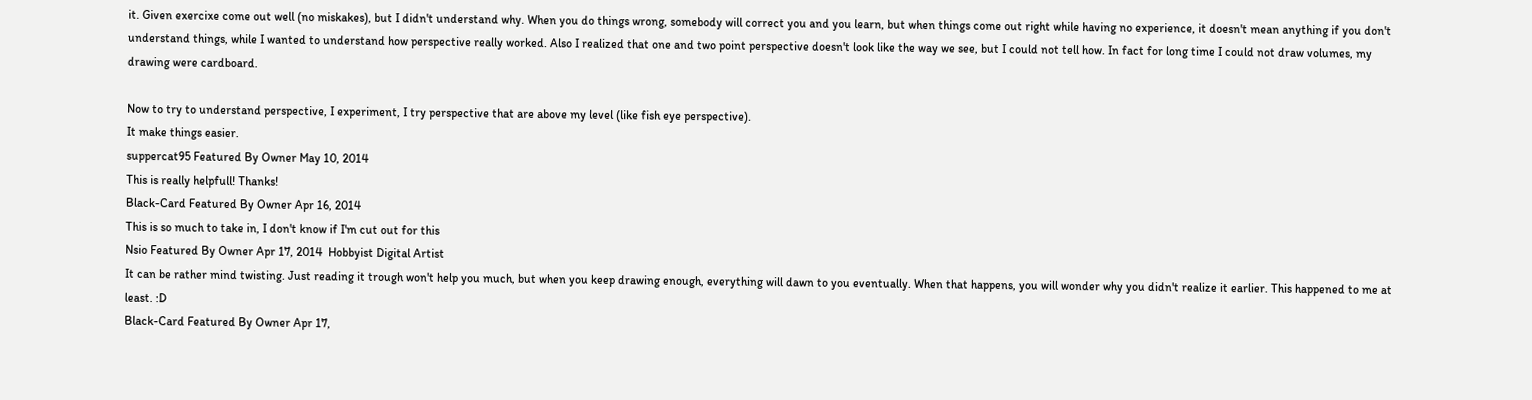it. Given exercixe come out well (no miskakes), but I didn't understand why. When you do things wrong, somebody will correct you and you learn, but when things come out right while having no experience, it doesn't mean anything if you don't understand things, while I wanted to understand how perspective really worked. Also I realized that one and two point perspective doesn't look like the way we see, but I could not tell how. In fact for long time I could not draw volumes, my drawing were cardboard.

Now to try to understand perspective, I experiment, I try perspective that are above my level (like fish eye perspective).
It make things easier.
suppercat95 Featured By Owner May 10, 2014
This is really helpfull! Thanks!
Black-Card Featured By Owner Apr 16, 2014
This is so much to take in, I don't know if I'm cut out for this
Nsio Featured By Owner Apr 17, 2014  Hobbyist Digital Artist
It can be rather mind twisting. Just reading it trough won't help you much, but when you keep drawing enough, everything will dawn to you eventually. When that happens, you will wonder why you didn't realize it earlier. This happened to me at least. :D
Black-Card Featured By Owner Apr 17,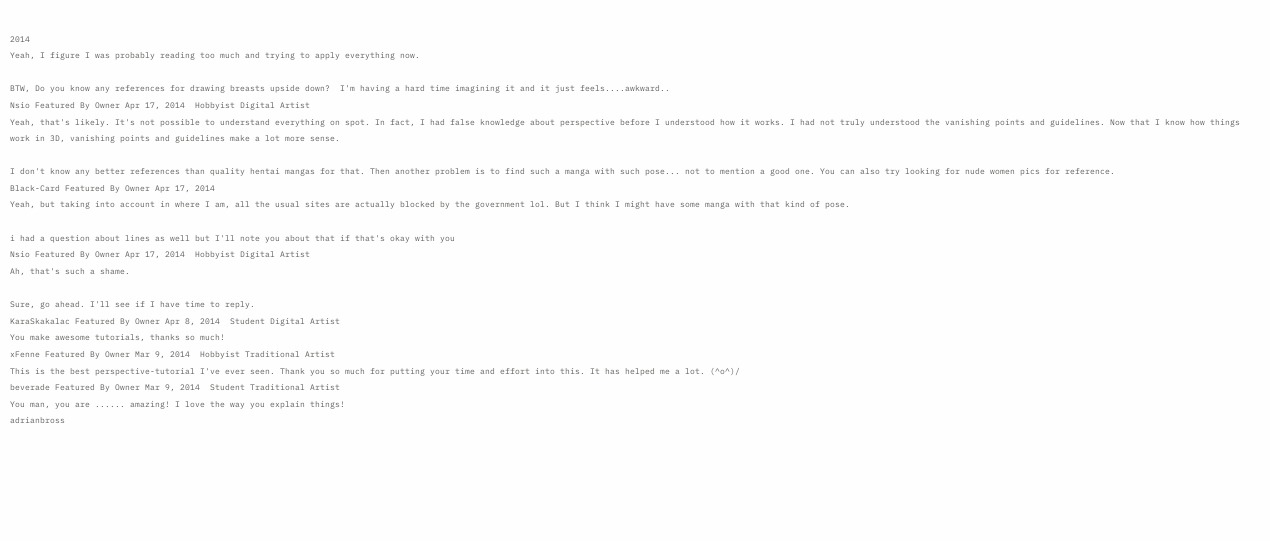2014
Yeah, I figure I was probably reading too much and trying to apply everything now.

BTW, Do you know any references for drawing breasts upside down?  I'm having a hard time imagining it and it just feels....awkward..
Nsio Featured By Owner Apr 17, 2014  Hobbyist Digital Artist
Yeah, that's likely. It's not possible to understand everything on spot. In fact, I had false knowledge about perspective before I understood how it works. I had not truly understood the vanishing points and guidelines. Now that I know how things work in 3D, vanishing points and guidelines make a lot more sense.

I don't know any better references than quality hentai mangas for that. Then another problem is to find such a manga with such pose... not to mention a good one. You can also try looking for nude women pics for reference.
Black-Card Featured By Owner Apr 17, 2014
Yeah, but taking into account in where I am, all the usual sites are actually blocked by the government lol. But I think I might have some manga with that kind of pose.

i had a question about lines as well but I'll note you about that if that's okay with you
Nsio Featured By Owner Apr 17, 2014  Hobbyist Digital Artist
Ah, that's such a shame.

Sure, go ahead. I'll see if I have time to reply.
KaraSkakalac Featured By Owner Apr 8, 2014  Student Digital Artist
You make awesome tutorials, thanks so much!
xFenne Featured By Owner Mar 9, 2014  Hobbyist Traditional Artist
This is the best perspective-tutorial I've ever seen. Thank you so much for putting your time and effort into this. It has helped me a lot. (^o^)/
beverade Featured By Owner Mar 9, 2014  Student Traditional Artist
You man, you are ...... amazing! I love the way you explain things!
adrianbross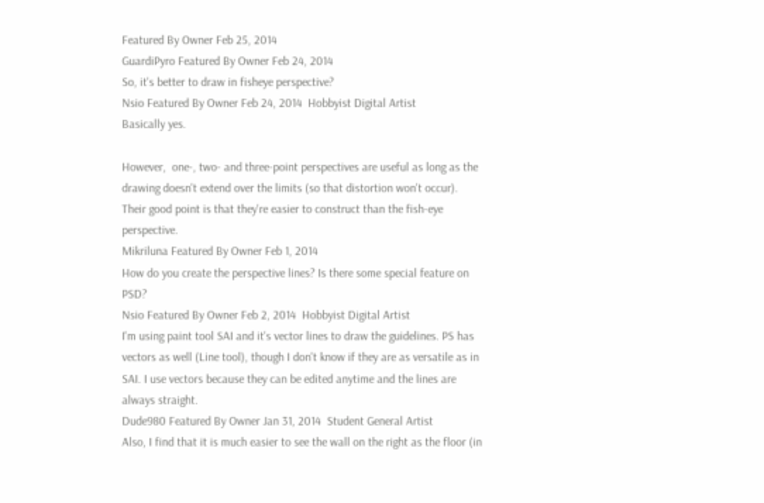Featured By Owner Feb 25, 2014
GuardiPyro Featured By Owner Feb 24, 2014
So, it's better to draw in fisheye perspective?
Nsio Featured By Owner Feb 24, 2014  Hobbyist Digital Artist
Basically yes.

However,  one-, two- and three-point perspectives are useful as long as the drawing doesn't extend over the limits (so that distortion won't occur). Their good point is that they're easier to construct than the fish-eye perspective.
Mikriluna Featured By Owner Feb 1, 2014
How do you create the perspective lines? Is there some special feature on PSD?
Nsio Featured By Owner Feb 2, 2014  Hobbyist Digital Artist
I'm using paint tool SAI and it's vector lines to draw the guidelines. PS has vectors as well (Line tool), though I don't know if they are as versatile as in SAI. I use vectors because they can be edited anytime and the lines are always straight.
Dude980 Featured By Owner Jan 31, 2014  Student General Artist
Also, I find that it is much easier to see the wall on the right as the floor (in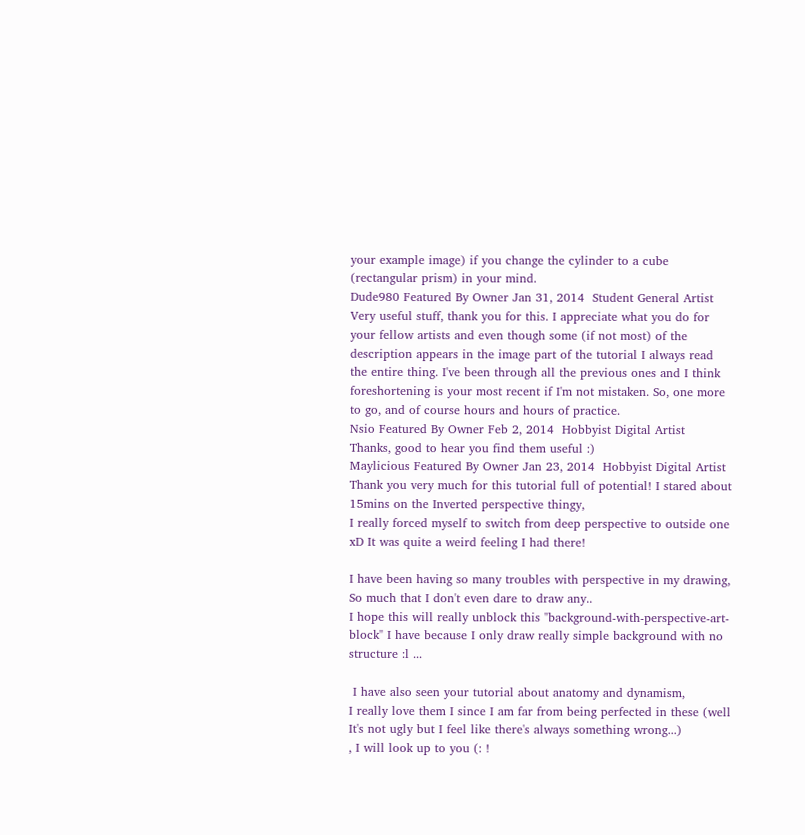your example image) if you change the cylinder to a cube (rectangular prism) in your mind.
Dude980 Featured By Owner Jan 31, 2014  Student General Artist
Very useful stuff, thank you for this. I appreciate what you do for your fellow artists and even though some (if not most) of the description appears in the image part of the tutorial I always read the entire thing. I've been through all the previous ones and I think foreshortening is your most recent if I'm not mistaken. So, one more to go, and of course hours and hours of practice.
Nsio Featured By Owner Feb 2, 2014  Hobbyist Digital Artist
Thanks, good to hear you find them useful :)
Maylicious Featured By Owner Jan 23, 2014  Hobbyist Digital Artist
Thank you very much for this tutorial full of potential! I stared about 15mins on the Inverted perspective thingy,
I really forced myself to switch from deep perspective to outside one xD It was quite a weird feeling I had there!

I have been having so many troubles with perspective in my drawing, So much that I don't even dare to draw any..
I hope this will really unblock this "background-with-perspective-art-block" I have because I only draw really simple background with no structure :l ...

 I have also seen your tutorial about anatomy and dynamism,
I really love them I since I am far from being perfected in these (well It's not ugly but I feel like there's always something wrong...)
, I will look up to you (: !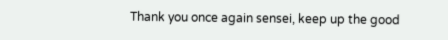Thank you once again sensei, keep up the good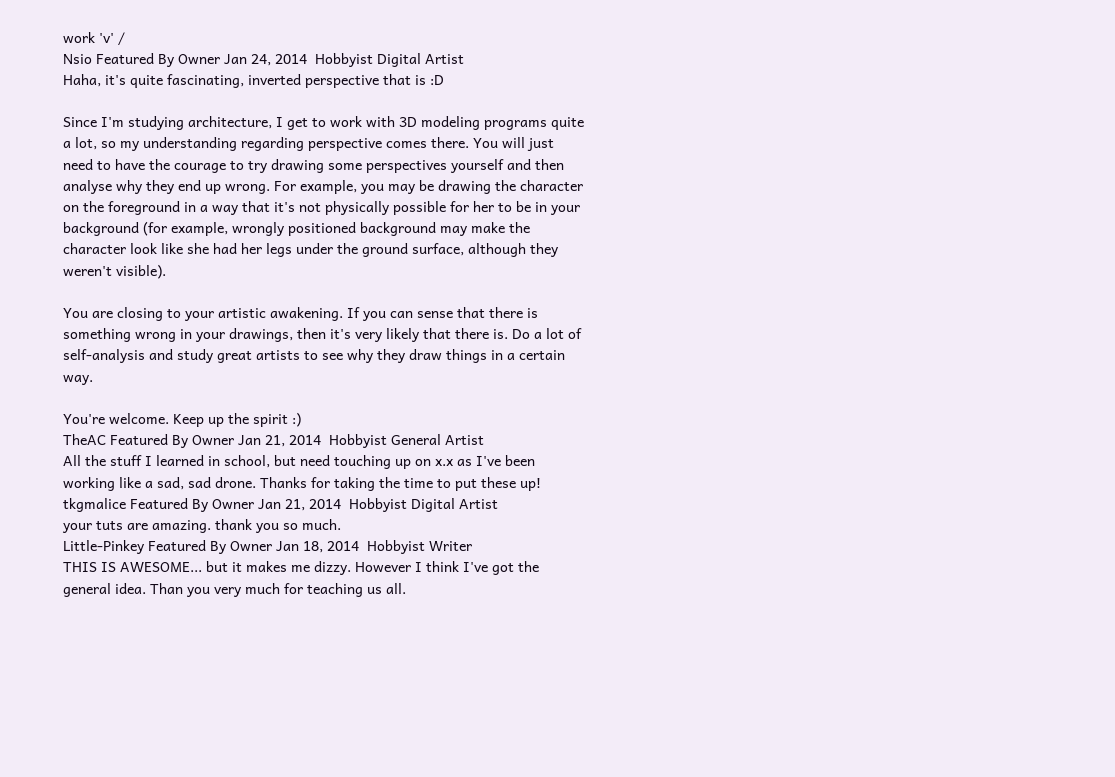work 'v' /
Nsio Featured By Owner Jan 24, 2014  Hobbyist Digital Artist
Haha, it's quite fascinating, inverted perspective that is :D

Since I'm studying architecture, I get to work with 3D modeling programs quite a lot, so my understanding regarding perspective comes there. You will just need to have the courage to try drawing some perspectives yourself and then analyse why they end up wrong. For example, you may be drawing the character on the foreground in a way that it's not physically possible for her to be in your background (for example, wrongly positioned background may make the character look like she had her legs under the ground surface, although they weren't visible).

You are closing to your artistic awakening. If you can sense that there is something wrong in your drawings, then it's very likely that there is. Do a lot of self-analysis and study great artists to see why they draw things in a certain way.

You're welcome. Keep up the spirit :)
TheAC Featured By Owner Jan 21, 2014  Hobbyist General Artist
All the stuff I learned in school, but need touching up on x.x as I've been working like a sad, sad drone. Thanks for taking the time to put these up!
tkgmalice Featured By Owner Jan 21, 2014  Hobbyist Digital Artist
your tuts are amazing. thank you so much.
Little-Pinkey Featured By Owner Jan 18, 2014  Hobbyist Writer
THIS IS AWESOME... but it makes me dizzy. However I think I've got the general idea. Than you very much for teaching us all.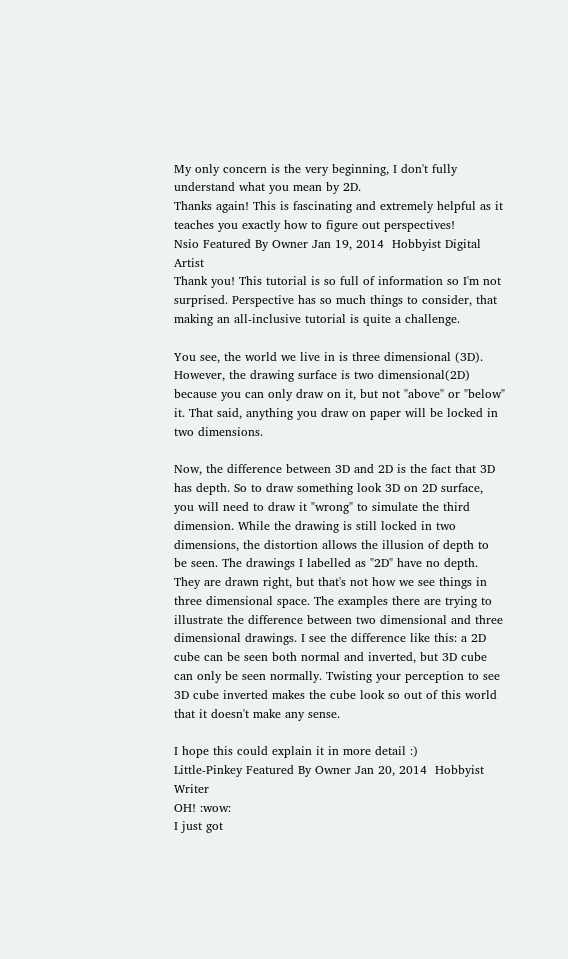My only concern is the very beginning, I don't fully understand what you mean by 2D.
Thanks again! This is fascinating and extremely helpful as it teaches you exactly how to figure out perspectives!
Nsio Featured By Owner Jan 19, 2014  Hobbyist Digital Artist
Thank you! This tutorial is so full of information so I'm not surprised. Perspective has so much things to consider, that making an all-inclusive tutorial is quite a challenge.

You see, the world we live in is three dimensional (3D). However, the drawing surface is two dimensional(2D) because you can only draw on it, but not "above" or "below" it. That said, anything you draw on paper will be locked in two dimensions.

Now, the difference between 3D and 2D is the fact that 3D has depth. So to draw something look 3D on 2D surface, you will need to draw it "wrong" to simulate the third dimension. While the drawing is still locked in two dimensions, the distortion allows the illusion of depth to be seen. The drawings I labelled as "2D" have no depth. They are drawn right, but that's not how we see things in three dimensional space. The examples there are trying to illustrate the difference between two dimensional and three dimensional drawings. I see the difference like this: a 2D cube can be seen both normal and inverted, but 3D cube can only be seen normally. Twisting your perception to see 3D cube inverted makes the cube look so out of this world that it doesn't make any sense.

I hope this could explain it in more detail :)
Little-Pinkey Featured By Owner Jan 20, 2014  Hobbyist Writer
OH! :wow:
I just got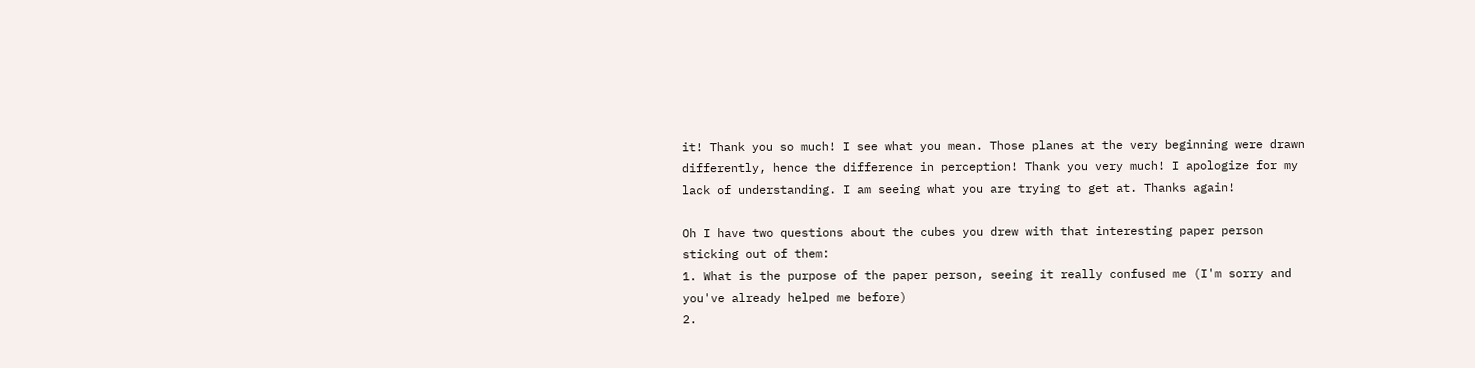it! Thank you so much! I see what you mean. Those planes at the very beginning were drawn differently, hence the difference in perception! Thank you very much! I apologize for my lack of understanding. I am seeing what you are trying to get at. Thanks again!

Oh I have two questions about the cubes you drew with that interesting paper person sticking out of them:
1. What is the purpose of the paper person, seeing it really confused me (I'm sorry and you've already helped me before)
2.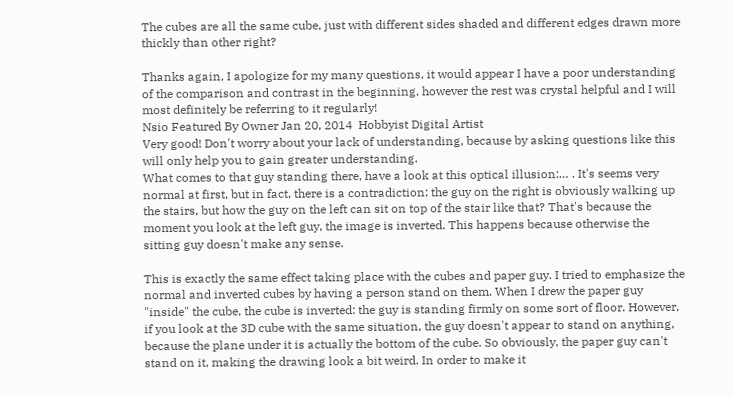The cubes are all the same cube, just with different sides shaded and different edges drawn more thickly than other right?

Thanks again, I apologize for my many questions, it would appear I have a poor understanding of the comparison and contrast in the beginning, however the rest was crystal helpful and I will most definitely be referring to it regularly!
Nsio Featured By Owner Jan 20, 2014  Hobbyist Digital Artist
Very good! Don't worry about your lack of understanding, because by asking questions like this will only help you to gain greater understanding.
What comes to that guy standing there, have a look at this optical illusion:… . It's seems very normal at first, but in fact, there is a contradiction: the guy on the right is obviously walking up the stairs, but how the guy on the left can sit on top of the stair like that? That's because the moment you look at the left guy, the image is inverted. This happens because otherwise the sitting guy doesn't make any sense.

This is exactly the same effect taking place with the cubes and paper guy. I tried to emphasize the normal and inverted cubes by having a person stand on them. When I drew the paper guy "inside" the cube, the cube is inverted: the guy is standing firmly on some sort of floor. However, if you look at the 3D cube with the same situation, the guy doesn't appear to stand on anything, because the plane under it is actually the bottom of the cube. So obviously, the paper guy can't stand on it, making the drawing look a bit weird. In order to make it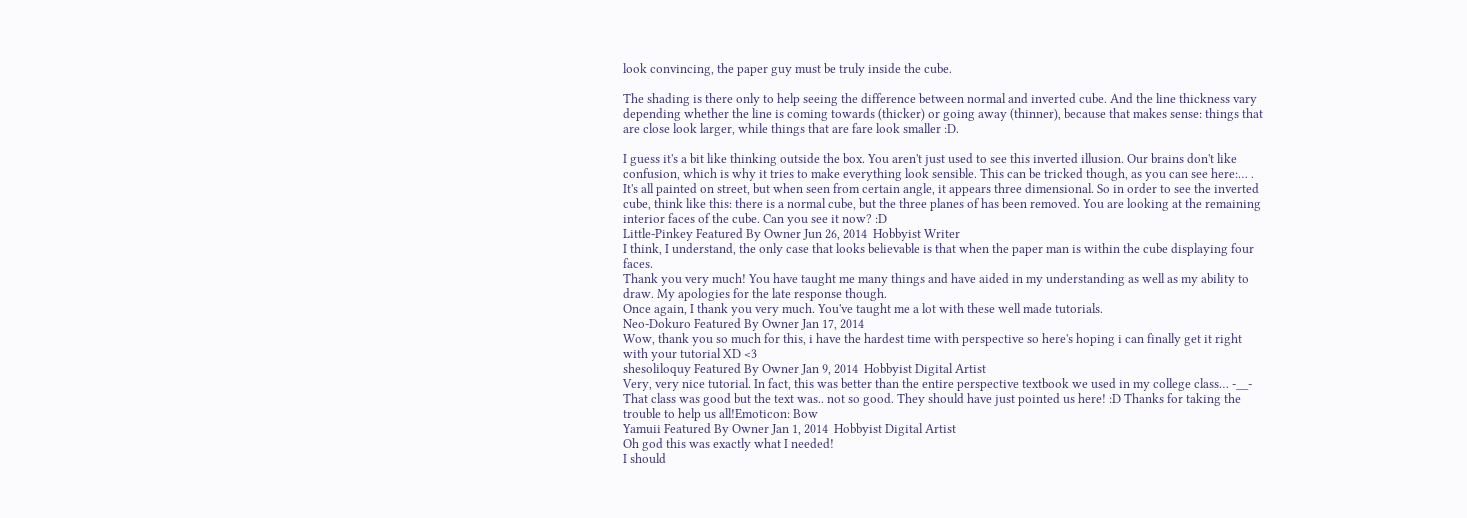look convincing, the paper guy must be truly inside the cube.

The shading is there only to help seeing the difference between normal and inverted cube. And the line thickness vary depending whether the line is coming towards (thicker) or going away (thinner), because that makes sense: things that are close look larger, while things that are fare look smaller :D.

I guess it's a bit like thinking outside the box. You aren't just used to see this inverted illusion. Our brains don't like confusion, which is why it tries to make everything look sensible. This can be tricked though, as you can see here:… . It's all painted on street, but when seen from certain angle, it appears three dimensional. So in order to see the inverted cube, think like this: there is a normal cube, but the three planes of has been removed. You are looking at the remaining interior faces of the cube. Can you see it now? :D
Little-Pinkey Featured By Owner Jun 26, 2014  Hobbyist Writer
I think, I understand, the only case that looks believable is that when the paper man is within the cube displaying four faces.
Thank you very much! You have taught me many things and have aided in my understanding as well as my ability to draw. My apologies for the late response though.
Once again, I thank you very much. You've taught me a lot with these well made tutorials.
Neo-Dokuro Featured By Owner Jan 17, 2014
Wow, thank you so much for this, i have the hardest time with perspective so here's hoping i can finally get it right with your tutorial XD <3
shesoliloquy Featured By Owner Jan 9, 2014  Hobbyist Digital Artist
Very, very nice tutorial. In fact, this was better than the entire perspective textbook we used in my college class… -__- That class was good but the text was.. not so good. They should have just pointed us here! :D Thanks for taking the trouble to help us all!Emoticon: Bow
Yamuii Featured By Owner Jan 1, 2014  Hobbyist Digital Artist
Oh god this was exactly what I needed!
I should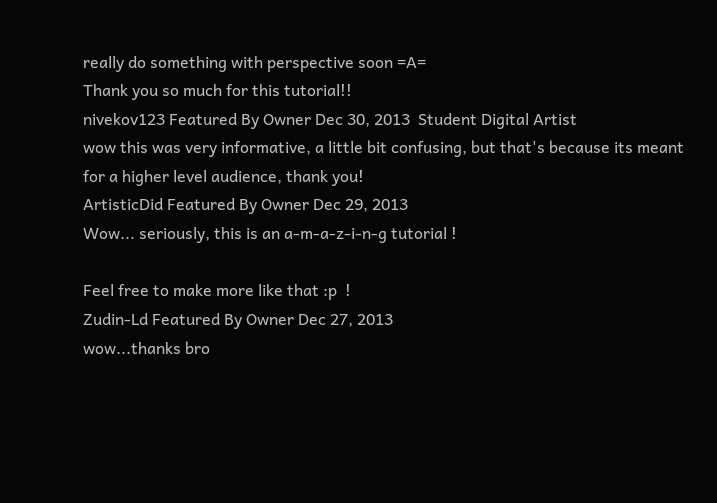really do something with perspective soon =A=
Thank you so much for this tutorial!!
nivekov123 Featured By Owner Dec 30, 2013  Student Digital Artist
wow this was very informative, a little bit confusing, but that's because its meant for a higher level audience, thank you!
ArtisticDid Featured By Owner Dec 29, 2013
Wow... seriously, this is an a-m-a-z-i-n-g tutorial !

Feel free to make more like that :p  !
Zudin-Ld Featured By Owner Dec 27, 2013
wow...thanks bro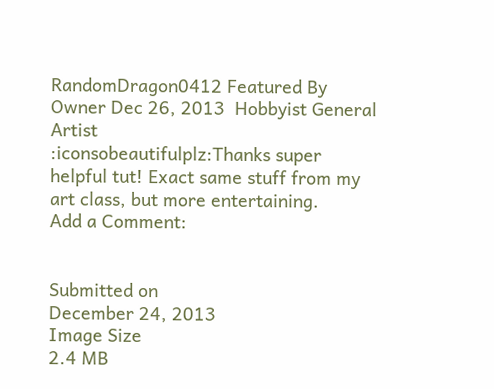RandomDragon0412 Featured By Owner Dec 26, 2013  Hobbyist General Artist
:iconsobeautifulplz:Thanks super helpful tut! Exact same stuff from my art class, but more entertaining.
Add a Comment:


Submitted on
December 24, 2013
Image Size
2.4 MB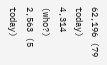62,196 (79 today)
4,314 (who?)
2,563 (5 today)